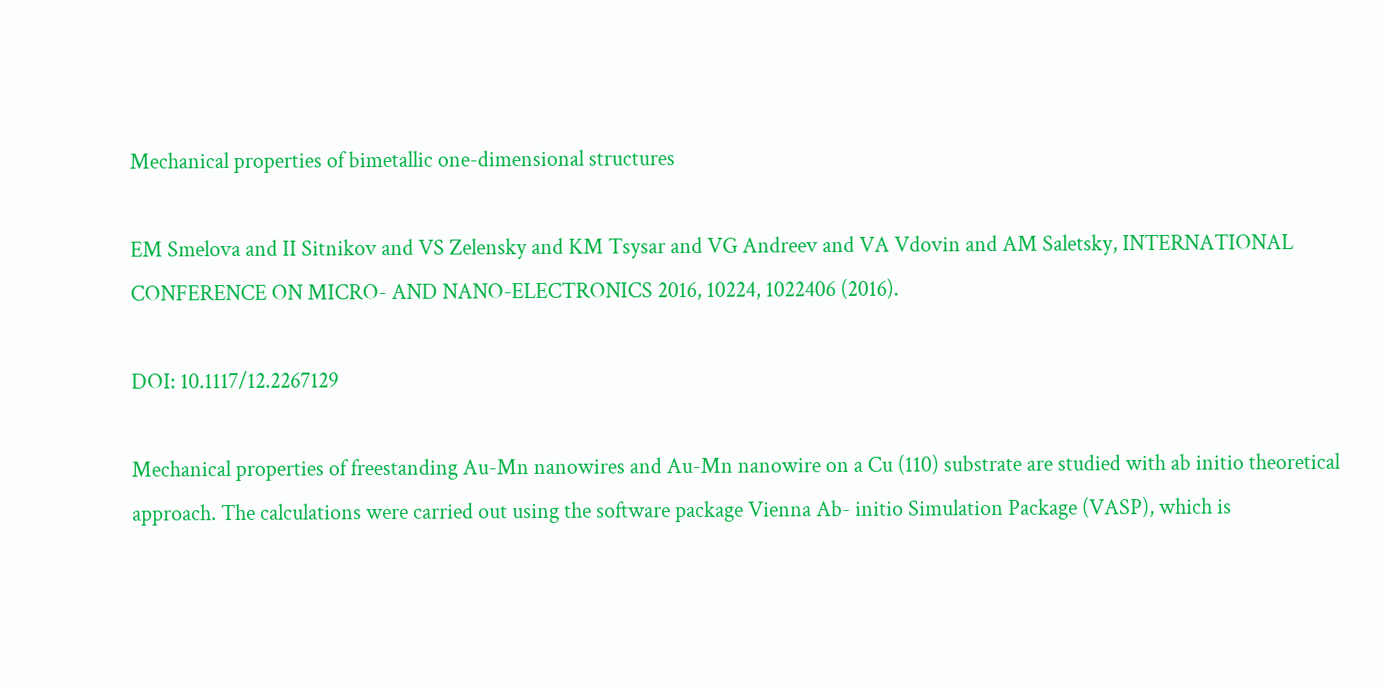Mechanical properties of bimetallic one-dimensional structures

EM Smelova and II Sitnikov and VS Zelensky and KM Tsysar and VG Andreev and VA Vdovin and AM Saletsky, INTERNATIONAL CONFERENCE ON MICRO- AND NANO-ELECTRONICS 2016, 10224, 1022406 (2016).

DOI: 10.1117/12.2267129

Mechanical properties of freestanding Au-Mn nanowires and Au-Mn nanowire on a Cu (110) substrate are studied with ab initio theoretical approach. The calculations were carried out using the software package Vienna Ab- initio Simulation Package (VASP), which is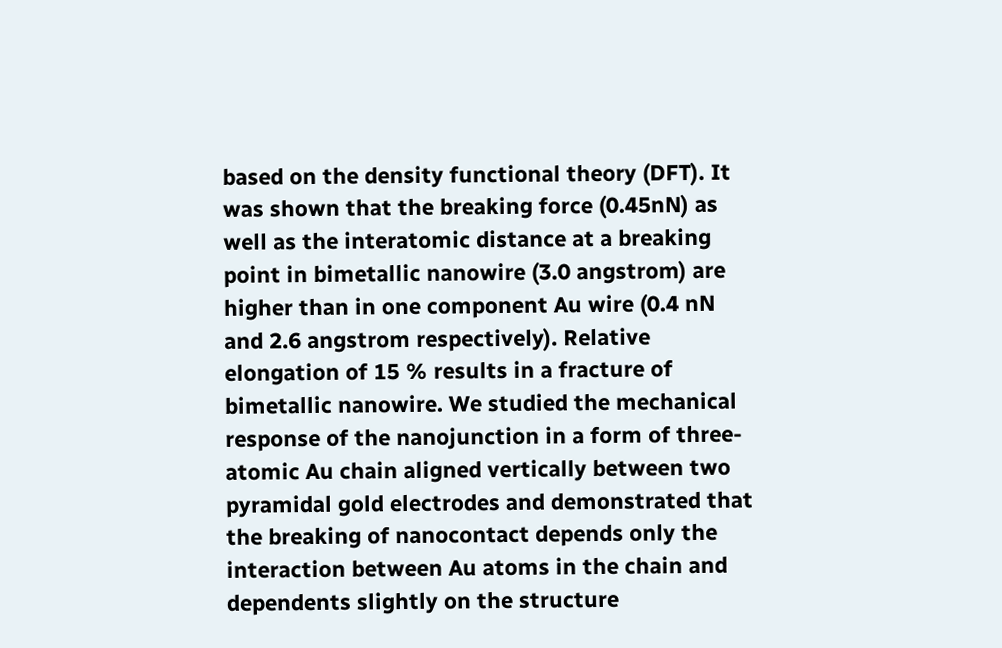based on the density functional theory (DFT). It was shown that the breaking force (0.45nN) as well as the interatomic distance at a breaking point in bimetallic nanowire (3.0 angstrom) are higher than in one component Au wire (0.4 nN and 2.6 angstrom respectively). Relative elongation of 15 % results in a fracture of bimetallic nanowire. We studied the mechanical response of the nanojunction in a form of three-atomic Au chain aligned vertically between two pyramidal gold electrodes and demonstrated that the breaking of nanocontact depends only the interaction between Au atoms in the chain and dependents slightly on the structure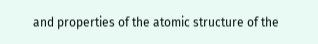and properties of the atomic structure of the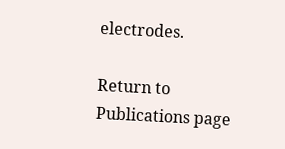electrodes.

Return to Publications page